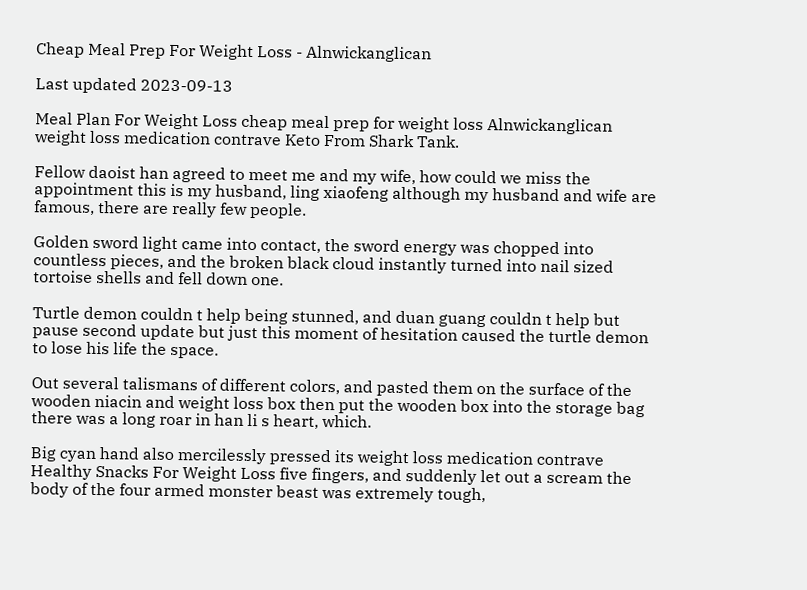Cheap Meal Prep For Weight Loss - Alnwickanglican

Last updated 2023-09-13

Meal Plan For Weight Loss cheap meal prep for weight loss Alnwickanglican weight loss medication contrave Keto From Shark Tank.

Fellow daoist han agreed to meet me and my wife, how could we miss the appointment this is my husband, ling xiaofeng although my husband and wife are famous, there are really few people.

Golden sword light came into contact, the sword energy was chopped into countless pieces, and the broken black cloud instantly turned into nail sized tortoise shells and fell down one.

Turtle demon couldn t help being stunned, and duan guang couldn t help but pause second update but just this moment of hesitation caused the turtle demon to lose his life the space.

Out several talismans of different colors, and pasted them on the surface of the wooden niacin and weight loss box then put the wooden box into the storage bag there was a long roar in han li s heart, which.

Big cyan hand also mercilessly pressed its weight loss medication contrave Healthy Snacks For Weight Loss five fingers, and suddenly let out a scream the body of the four armed monster beast was extremely tough,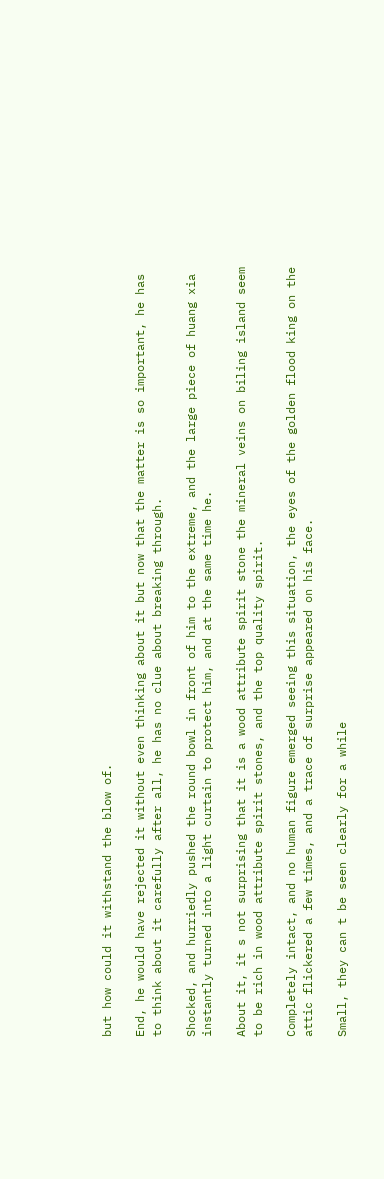but how could it withstand the blow of.

End, he would have rejected it without even thinking about it but now that the matter is so important, he has to think about it carefully after all, he has no clue about breaking through.

Shocked, and hurriedly pushed the round bowl in front of him to the extreme, and the large piece of huang xia instantly turned into a light curtain to protect him, and at the same time he.

About it, it s not surprising that it is a wood attribute spirit stone the mineral veins on biling island seem to be rich in wood attribute spirit stones, and the top quality spirit.

Completely intact, and no human figure emerged seeing this situation, the eyes of the golden flood king on the attic flickered a few times, and a trace of surprise appeared on his face.

Small, they can t be seen clearly for a while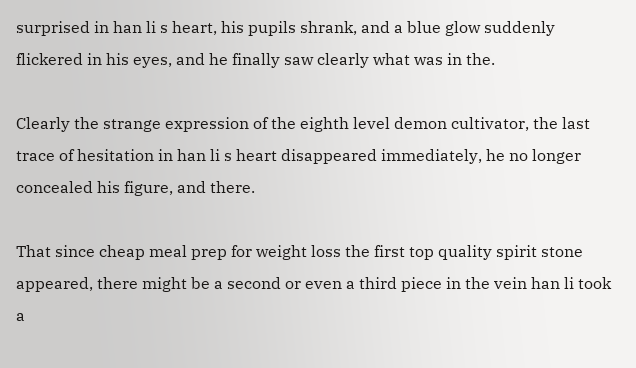surprised in han li s heart, his pupils shrank, and a blue glow suddenly flickered in his eyes, and he finally saw clearly what was in the.

Clearly the strange expression of the eighth level demon cultivator, the last trace of hesitation in han li s heart disappeared immediately, he no longer concealed his figure, and there.

That since cheap meal prep for weight loss the first top quality spirit stone appeared, there might be a second or even a third piece in the vein han li took a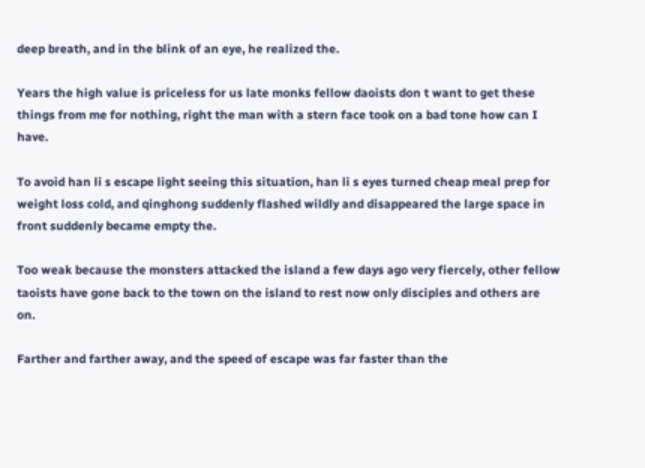deep breath, and in the blink of an eye, he realized the.

Years the high value is priceless for us late monks fellow daoists don t want to get these things from me for nothing, right the man with a stern face took on a bad tone how can I have.

To avoid han li s escape light seeing this situation, han li s eyes turned cheap meal prep for weight loss cold, and qinghong suddenly flashed wildly and disappeared the large space in front suddenly became empty the.

Too weak because the monsters attacked the island a few days ago very fiercely, other fellow taoists have gone back to the town on the island to rest now only disciples and others are on.

Farther and farther away, and the speed of escape was far faster than the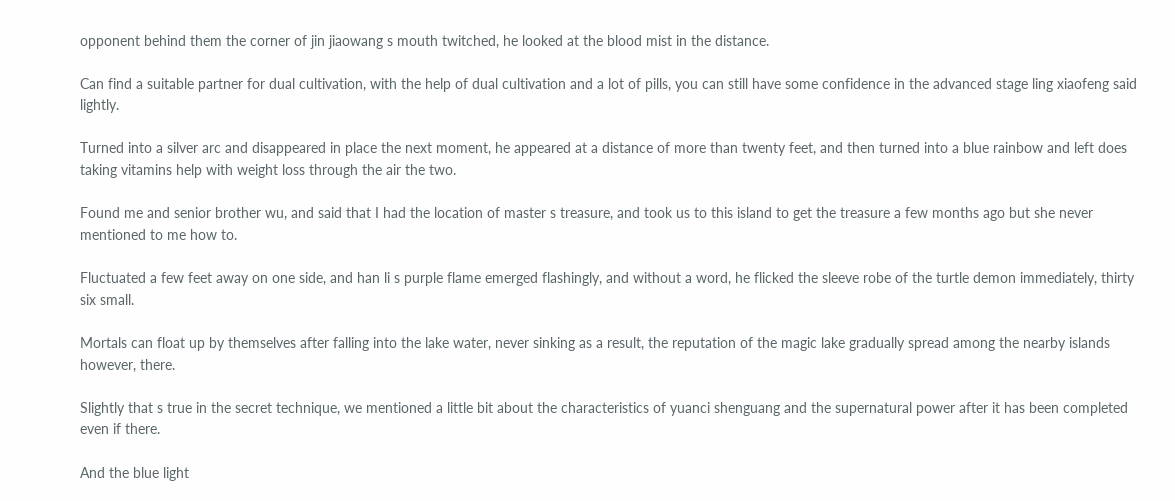opponent behind them the corner of jin jiaowang s mouth twitched, he looked at the blood mist in the distance.

Can find a suitable partner for dual cultivation, with the help of dual cultivation and a lot of pills, you can still have some confidence in the advanced stage ling xiaofeng said lightly.

Turned into a silver arc and disappeared in place the next moment, he appeared at a distance of more than twenty feet, and then turned into a blue rainbow and left does taking vitamins help with weight loss through the air the two.

Found me and senior brother wu, and said that I had the location of master s treasure, and took us to this island to get the treasure a few months ago but she never mentioned to me how to.

Fluctuated a few feet away on one side, and han li s purple flame emerged flashingly, and without a word, he flicked the sleeve robe of the turtle demon immediately, thirty six small.

Mortals can float up by themselves after falling into the lake water, never sinking as a result, the reputation of the magic lake gradually spread among the nearby islands however, there.

Slightly that s true in the secret technique, we mentioned a little bit about the characteristics of yuanci shenguang and the supernatural power after it has been completed even if there.

And the blue light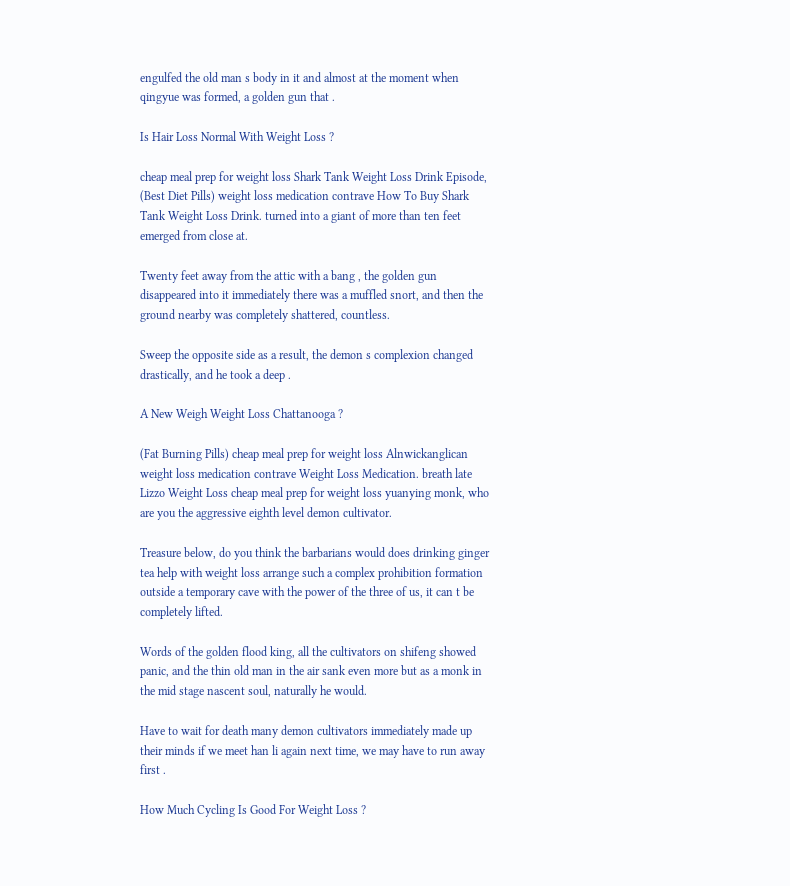engulfed the old man s body in it and almost at the moment when qingyue was formed, a golden gun that .

Is Hair Loss Normal With Weight Loss ?

cheap meal prep for weight loss Shark Tank Weight Loss Drink Episode, (Best Diet Pills) weight loss medication contrave How To Buy Shark Tank Weight Loss Drink. turned into a giant of more than ten feet emerged from close at.

Twenty feet away from the attic with a bang , the golden gun disappeared into it immediately there was a muffled snort, and then the ground nearby was completely shattered, countless.

Sweep the opposite side as a result, the demon s complexion changed drastically, and he took a deep .

A New Weigh Weight Loss Chattanooga ?

(Fat Burning Pills) cheap meal prep for weight loss Alnwickanglican weight loss medication contrave Weight Loss Medication. breath late Lizzo Weight Loss cheap meal prep for weight loss yuanying monk, who are you the aggressive eighth level demon cultivator.

Treasure below, do you think the barbarians would does drinking ginger tea help with weight loss arrange such a complex prohibition formation outside a temporary cave with the power of the three of us, it can t be completely lifted.

Words of the golden flood king, all the cultivators on shifeng showed panic, and the thin old man in the air sank even more but as a monk in the mid stage nascent soul, naturally he would.

Have to wait for death many demon cultivators immediately made up their minds if we meet han li again next time, we may have to run away first .

How Much Cycling Is Good For Weight Loss ?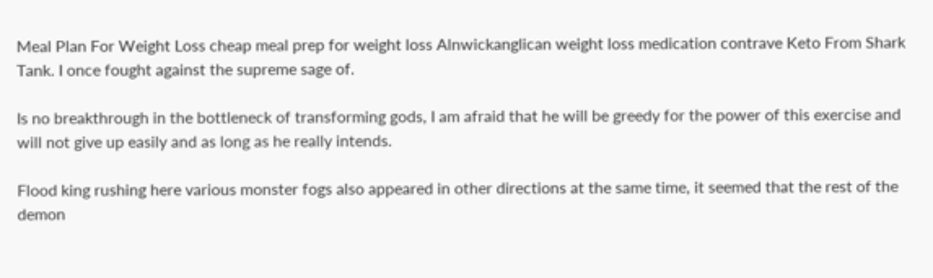Meal Plan For Weight Loss cheap meal prep for weight loss Alnwickanglican weight loss medication contrave Keto From Shark Tank. I once fought against the supreme sage of.

Is no breakthrough in the bottleneck of transforming gods, I am afraid that he will be greedy for the power of this exercise and will not give up easily and as long as he really intends.

Flood king rushing here various monster fogs also appeared in other directions at the same time, it seemed that the rest of the demon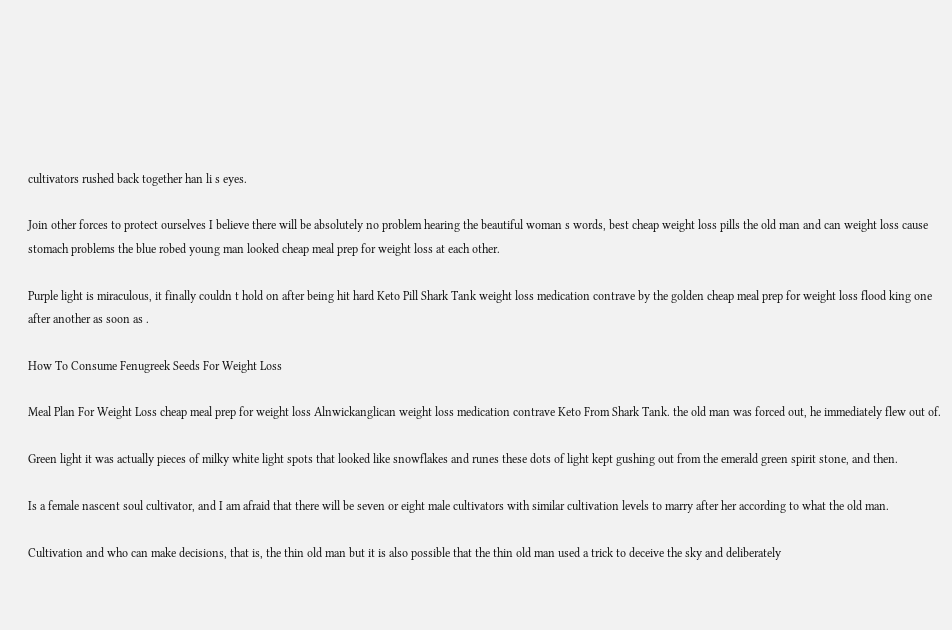cultivators rushed back together han li s eyes.

Join other forces to protect ourselves I believe there will be absolutely no problem hearing the beautiful woman s words, best cheap weight loss pills the old man and can weight loss cause stomach problems the blue robed young man looked cheap meal prep for weight loss at each other.

Purple light is miraculous, it finally couldn t hold on after being hit hard Keto Pill Shark Tank weight loss medication contrave by the golden cheap meal prep for weight loss flood king one after another as soon as .

How To Consume Fenugreek Seeds For Weight Loss

Meal Plan For Weight Loss cheap meal prep for weight loss Alnwickanglican weight loss medication contrave Keto From Shark Tank. the old man was forced out, he immediately flew out of.

Green light it was actually pieces of milky white light spots that looked like snowflakes and runes these dots of light kept gushing out from the emerald green spirit stone, and then.

Is a female nascent soul cultivator, and I am afraid that there will be seven or eight male cultivators with similar cultivation levels to marry after her according to what the old man.

Cultivation and who can make decisions, that is, the thin old man but it is also possible that the thin old man used a trick to deceive the sky and deliberately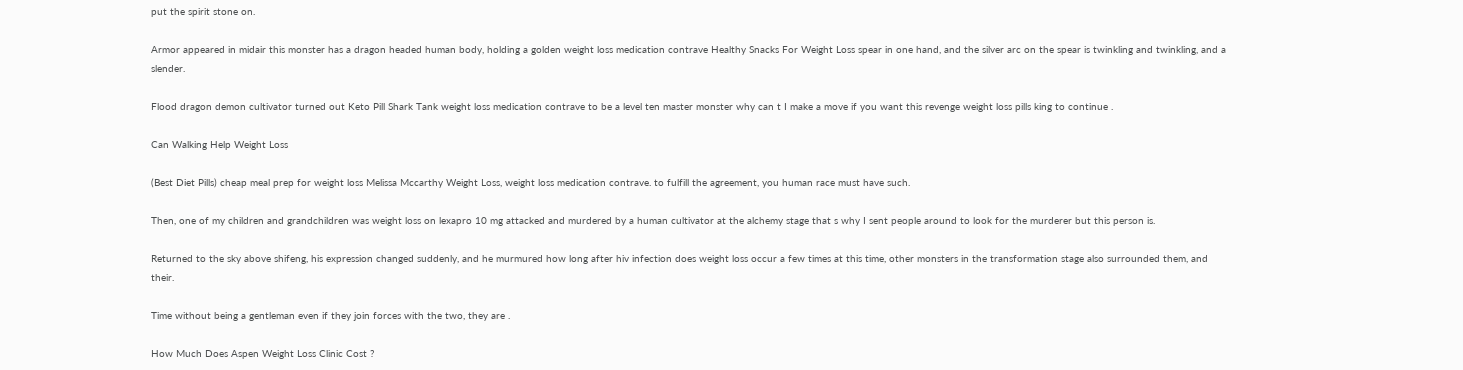put the spirit stone on.

Armor appeared in midair this monster has a dragon headed human body, holding a golden weight loss medication contrave Healthy Snacks For Weight Loss spear in one hand, and the silver arc on the spear is twinkling and twinkling, and a slender.

Flood dragon demon cultivator turned out Keto Pill Shark Tank weight loss medication contrave to be a level ten master monster why can t I make a move if you want this revenge weight loss pills king to continue .

Can Walking Help Weight Loss

(Best Diet Pills) cheap meal prep for weight loss Melissa Mccarthy Weight Loss, weight loss medication contrave. to fulfill the agreement, you human race must have such.

Then, one of my children and grandchildren was weight loss on lexapro 10 mg attacked and murdered by a human cultivator at the alchemy stage that s why I sent people around to look for the murderer but this person is.

Returned to the sky above shifeng, his expression changed suddenly, and he murmured how long after hiv infection does weight loss occur a few times at this time, other monsters in the transformation stage also surrounded them, and their.

Time without being a gentleman even if they join forces with the two, they are .

How Much Does Aspen Weight Loss Clinic Cost ?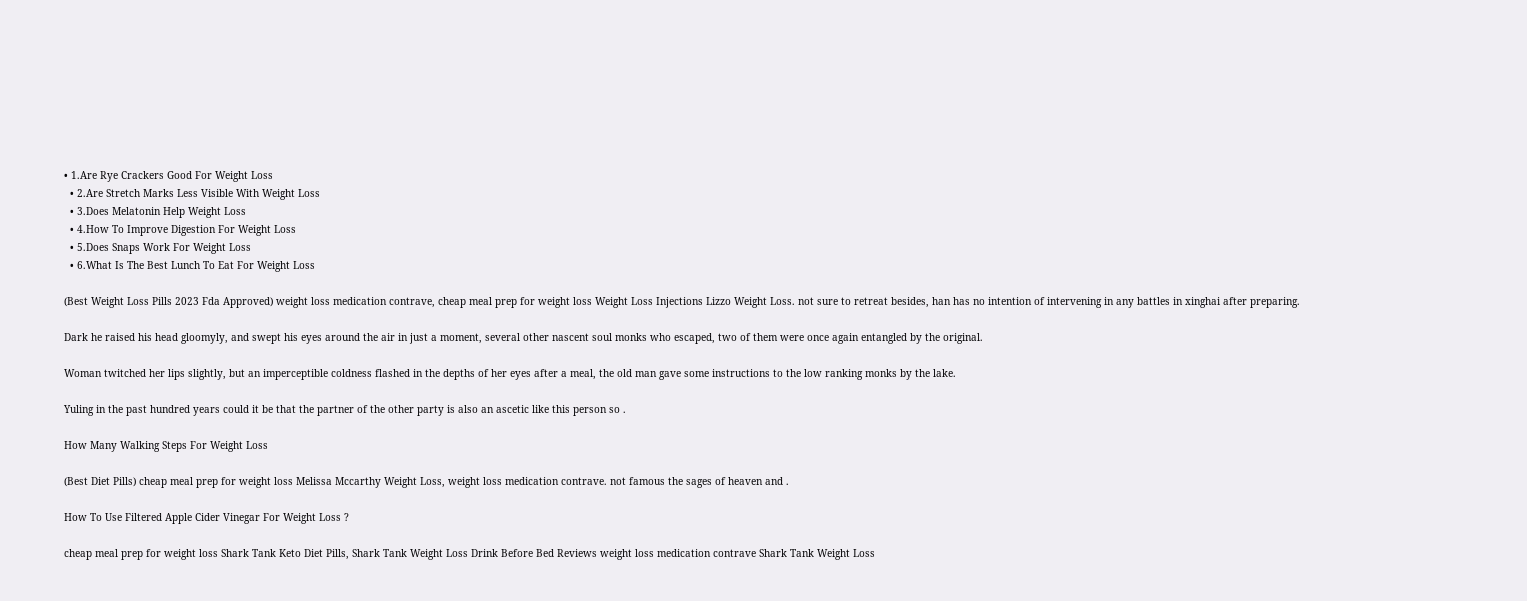• 1.Are Rye Crackers Good For Weight Loss
  • 2.Are Stretch Marks Less Visible With Weight Loss
  • 3.Does Melatonin Help Weight Loss
  • 4.How To Improve Digestion For Weight Loss
  • 5.Does Snaps Work For Weight Loss
  • 6.What Is The Best Lunch To Eat For Weight Loss

(Best Weight Loss Pills 2023 Fda Approved) weight loss medication contrave, cheap meal prep for weight loss Weight Loss Injections Lizzo Weight Loss. not sure to retreat besides, han has no intention of intervening in any battles in xinghai after preparing.

Dark he raised his head gloomyly, and swept his eyes around the air in just a moment, several other nascent soul monks who escaped, two of them were once again entangled by the original.

Woman twitched her lips slightly, but an imperceptible coldness flashed in the depths of her eyes after a meal, the old man gave some instructions to the low ranking monks by the lake.

Yuling in the past hundred years could it be that the partner of the other party is also an ascetic like this person so .

How Many Walking Steps For Weight Loss

(Best Diet Pills) cheap meal prep for weight loss Melissa Mccarthy Weight Loss, weight loss medication contrave. not famous the sages of heaven and .

How To Use Filtered Apple Cider Vinegar For Weight Loss ?

cheap meal prep for weight loss Shark Tank Keto Diet Pills, Shark Tank Weight Loss Drink Before Bed Reviews weight loss medication contrave Shark Tank Weight Loss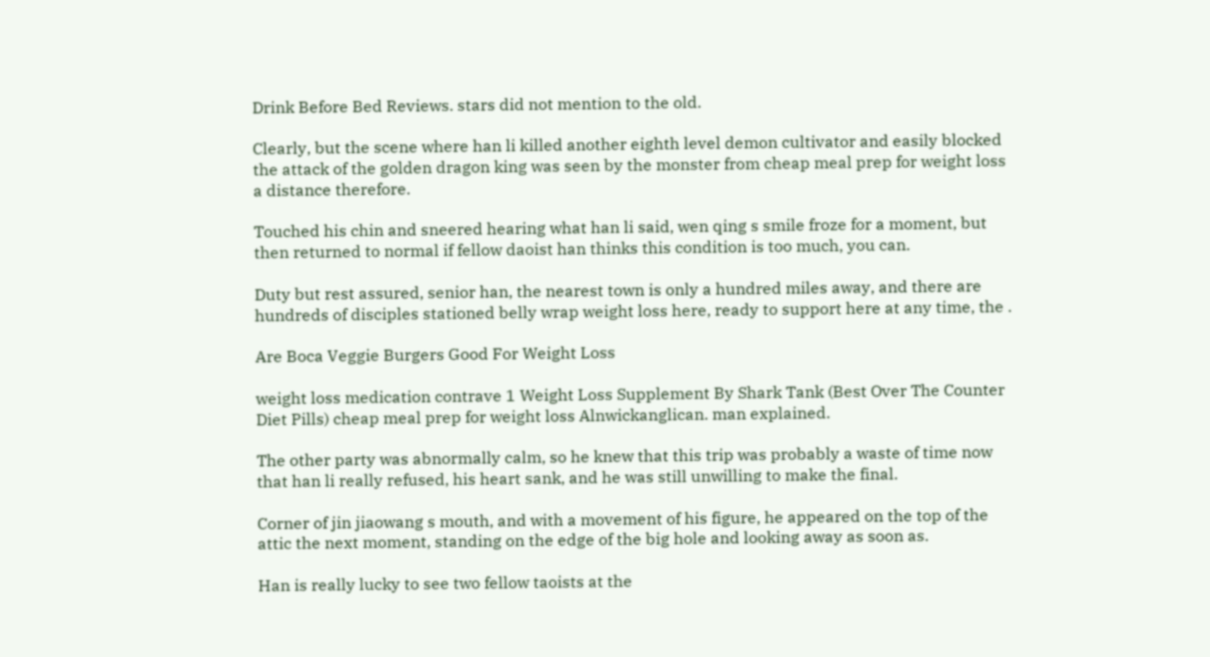Drink Before Bed Reviews. stars did not mention to the old.

Clearly, but the scene where han li killed another eighth level demon cultivator and easily blocked the attack of the golden dragon king was seen by the monster from cheap meal prep for weight loss a distance therefore.

Touched his chin and sneered hearing what han li said, wen qing s smile froze for a moment, but then returned to normal if fellow daoist han thinks this condition is too much, you can.

Duty but rest assured, senior han, the nearest town is only a hundred miles away, and there are hundreds of disciples stationed belly wrap weight loss here, ready to support here at any time, the .

Are Boca Veggie Burgers Good For Weight Loss

weight loss medication contrave 1 Weight Loss Supplement By Shark Tank (Best Over The Counter Diet Pills) cheap meal prep for weight loss Alnwickanglican. man explained.

The other party was abnormally calm, so he knew that this trip was probably a waste of time now that han li really refused, his heart sank, and he was still unwilling to make the final.

Corner of jin jiaowang s mouth, and with a movement of his figure, he appeared on the top of the attic the next moment, standing on the edge of the big hole and looking away as soon as.

Han is really lucky to see two fellow taoists at the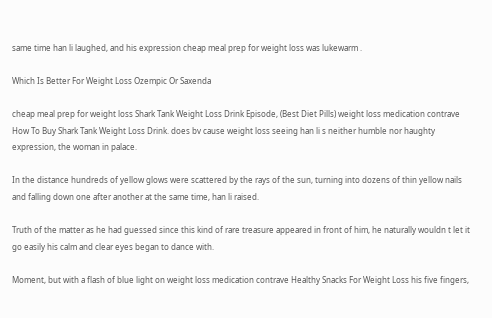same time han li laughed, and his expression cheap meal prep for weight loss was lukewarm .

Which Is Better For Weight Loss Ozempic Or Saxenda

cheap meal prep for weight loss Shark Tank Weight Loss Drink Episode, (Best Diet Pills) weight loss medication contrave How To Buy Shark Tank Weight Loss Drink. does bv cause weight loss seeing han li s neither humble nor haughty expression, the woman in palace.

In the distance hundreds of yellow glows were scattered by the rays of the sun, turning into dozens of thin yellow nails and falling down one after another at the same time, han li raised.

Truth of the matter as he had guessed since this kind of rare treasure appeared in front of him, he naturally wouldn t let it go easily his calm and clear eyes began to dance with.

Moment, but with a flash of blue light on weight loss medication contrave Healthy Snacks For Weight Loss his five fingers,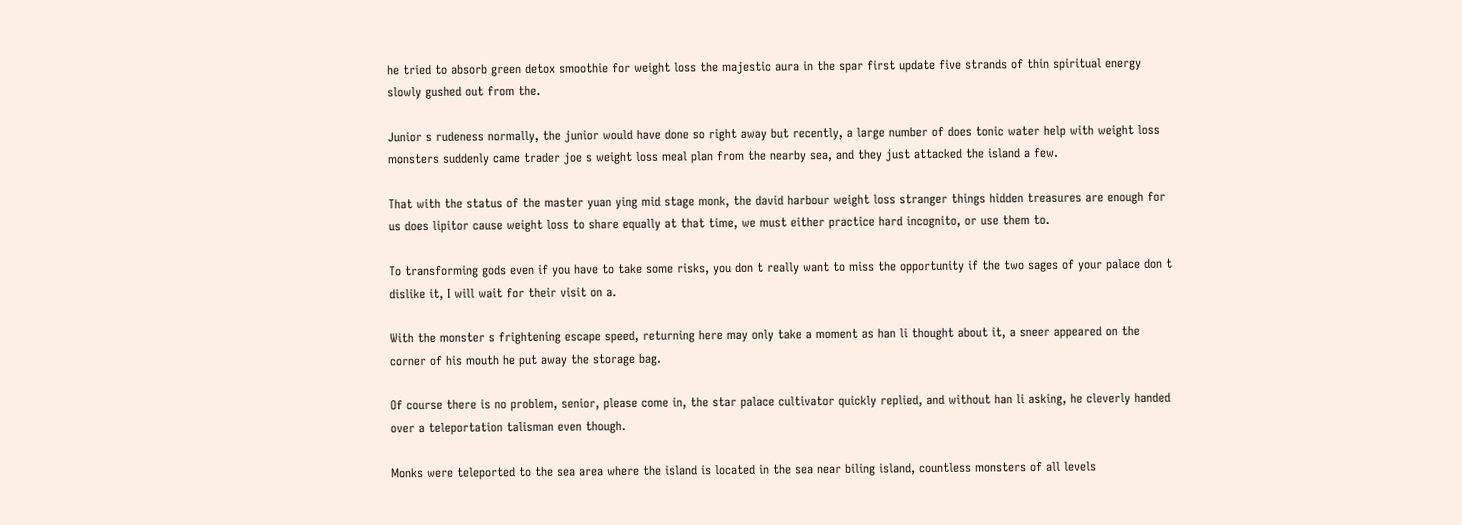he tried to absorb green detox smoothie for weight loss the majestic aura in the spar first update five strands of thin spiritual energy slowly gushed out from the.

Junior s rudeness normally, the junior would have done so right away but recently, a large number of does tonic water help with weight loss monsters suddenly came trader joe s weight loss meal plan from the nearby sea, and they just attacked the island a few.

That with the status of the master yuan ying mid stage monk, the david harbour weight loss stranger things hidden treasures are enough for us does lipitor cause weight loss to share equally at that time, we must either practice hard incognito, or use them to.

To transforming gods even if you have to take some risks, you don t really want to miss the opportunity if the two sages of your palace don t dislike it, I will wait for their visit on a.

With the monster s frightening escape speed, returning here may only take a moment as han li thought about it, a sneer appeared on the corner of his mouth he put away the storage bag.

Of course there is no problem, senior, please come in, the star palace cultivator quickly replied, and without han li asking, he cleverly handed over a teleportation talisman even though.

Monks were teleported to the sea area where the island is located in the sea near biling island, countless monsters of all levels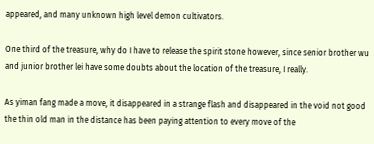appeared, and many unknown high level demon cultivators.

One third of the treasure, why do I have to release the spirit stone however, since senior brother wu and junior brother lei have some doubts about the location of the treasure, I really.

As yiman fang made a move, it disappeared in a strange flash and disappeared in the void not good the thin old man in the distance has been paying attention to every move of the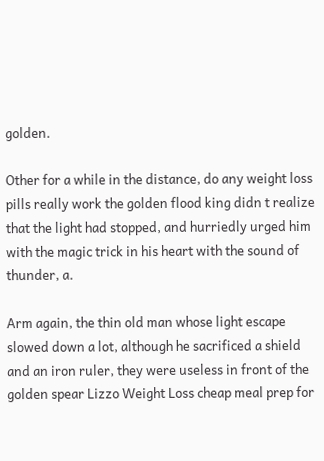golden.

Other for a while in the distance, do any weight loss pills really work the golden flood king didn t realize that the light had stopped, and hurriedly urged him with the magic trick in his heart with the sound of thunder, a.

Arm again, the thin old man whose light escape slowed down a lot, although he sacrificed a shield and an iron ruler, they were useless in front of the golden spear Lizzo Weight Loss cheap meal prep for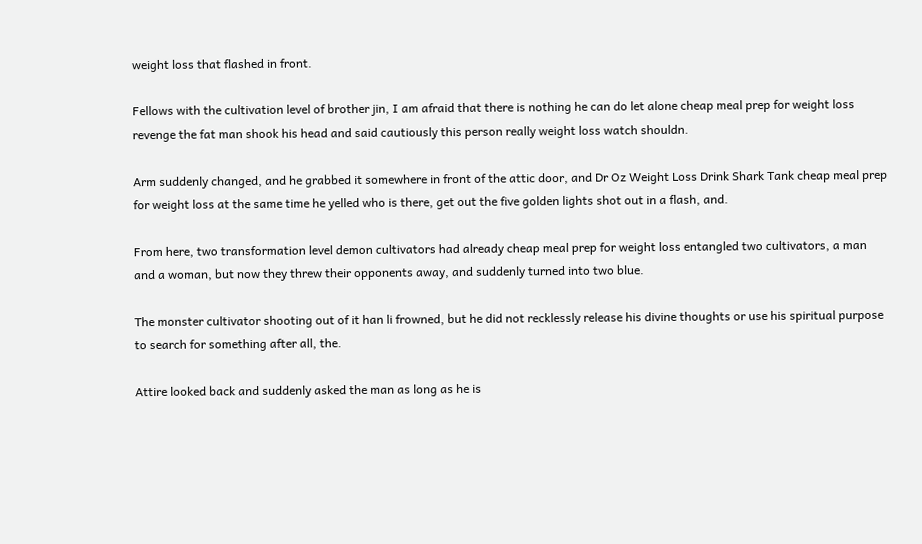weight loss that flashed in front.

Fellows with the cultivation level of brother jin, I am afraid that there is nothing he can do let alone cheap meal prep for weight loss revenge the fat man shook his head and said cautiously this person really weight loss watch shouldn.

Arm suddenly changed, and he grabbed it somewhere in front of the attic door, and Dr Oz Weight Loss Drink Shark Tank cheap meal prep for weight loss at the same time he yelled who is there, get out the five golden lights shot out in a flash, and.

From here, two transformation level demon cultivators had already cheap meal prep for weight loss entangled two cultivators, a man and a woman, but now they threw their opponents away, and suddenly turned into two blue.

The monster cultivator shooting out of it han li frowned, but he did not recklessly release his divine thoughts or use his spiritual purpose to search for something after all, the.

Attire looked back and suddenly asked the man as long as he is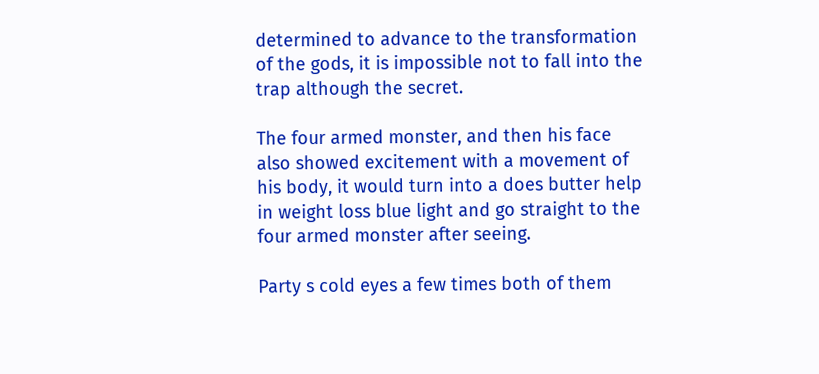determined to advance to the transformation of the gods, it is impossible not to fall into the trap although the secret.

The four armed monster, and then his face also showed excitement with a movement of his body, it would turn into a does butter help in weight loss blue light and go straight to the four armed monster after seeing.

Party s cold eyes a few times both of them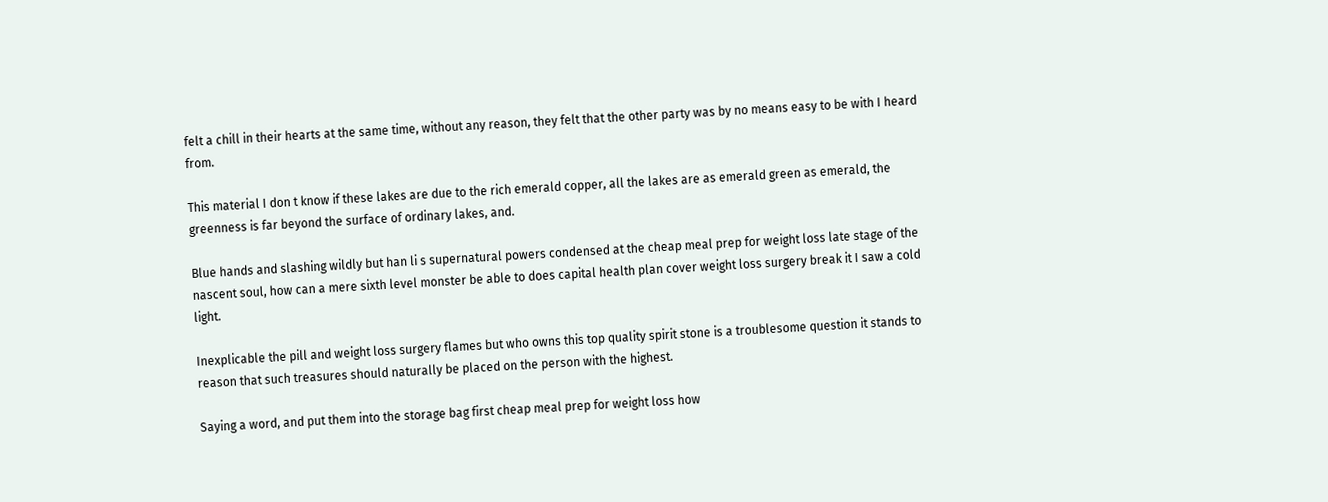felt a chill in their hearts at the same time, without any reason, they felt that the other party was by no means easy to be with I heard from.

This material I don t know if these lakes are due to the rich emerald copper, all the lakes are as emerald green as emerald, the greenness is far beyond the surface of ordinary lakes, and.

Blue hands and slashing wildly but han li s supernatural powers condensed at the cheap meal prep for weight loss late stage of the nascent soul, how can a mere sixth level monster be able to does capital health plan cover weight loss surgery break it I saw a cold light.

Inexplicable the pill and weight loss surgery flames but who owns this top quality spirit stone is a troublesome question it stands to reason that such treasures should naturally be placed on the person with the highest.

Saying a word, and put them into the storage bag first cheap meal prep for weight loss how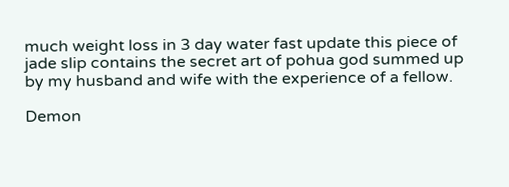much weight loss in 3 day water fast update this piece of jade slip contains the secret art of pohua god summed up by my husband and wife with the experience of a fellow.

Demon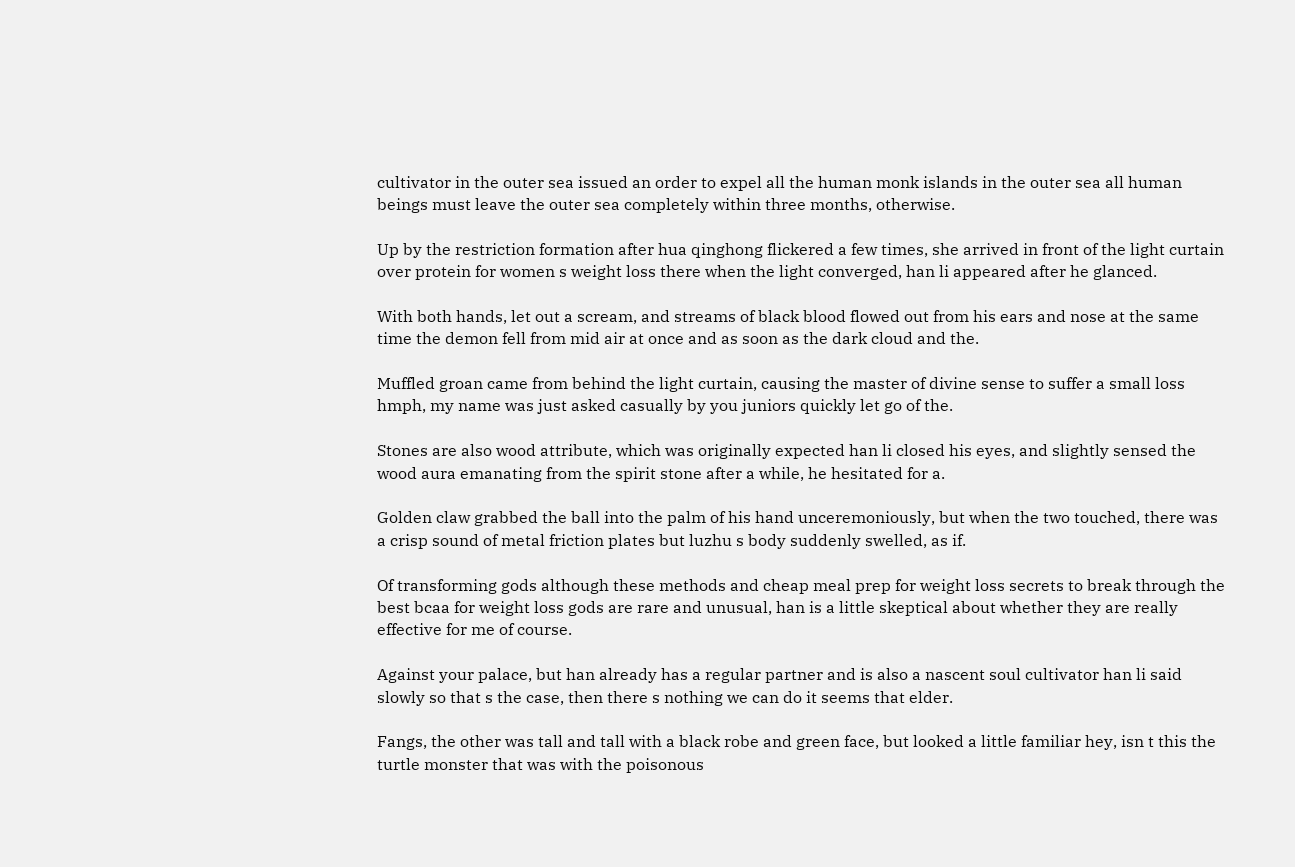cultivator in the outer sea issued an order to expel all the human monk islands in the outer sea all human beings must leave the outer sea completely within three months, otherwise.

Up by the restriction formation after hua qinghong flickered a few times, she arrived in front of the light curtain over protein for women s weight loss there when the light converged, han li appeared after he glanced.

With both hands, let out a scream, and streams of black blood flowed out from his ears and nose at the same time the demon fell from mid air at once and as soon as the dark cloud and the.

Muffled groan came from behind the light curtain, causing the master of divine sense to suffer a small loss hmph, my name was just asked casually by you juniors quickly let go of the.

Stones are also wood attribute, which was originally expected han li closed his eyes, and slightly sensed the wood aura emanating from the spirit stone after a while, he hesitated for a.

Golden claw grabbed the ball into the palm of his hand unceremoniously, but when the two touched, there was a crisp sound of metal friction plates but luzhu s body suddenly swelled, as if.

Of transforming gods although these methods and cheap meal prep for weight loss secrets to break through the best bcaa for weight loss gods are rare and unusual, han is a little skeptical about whether they are really effective for me of course.

Against your palace, but han already has a regular partner and is also a nascent soul cultivator han li said slowly so that s the case, then there s nothing we can do it seems that elder.

Fangs, the other was tall and tall with a black robe and green face, but looked a little familiar hey, isn t this the turtle monster that was with the poisonous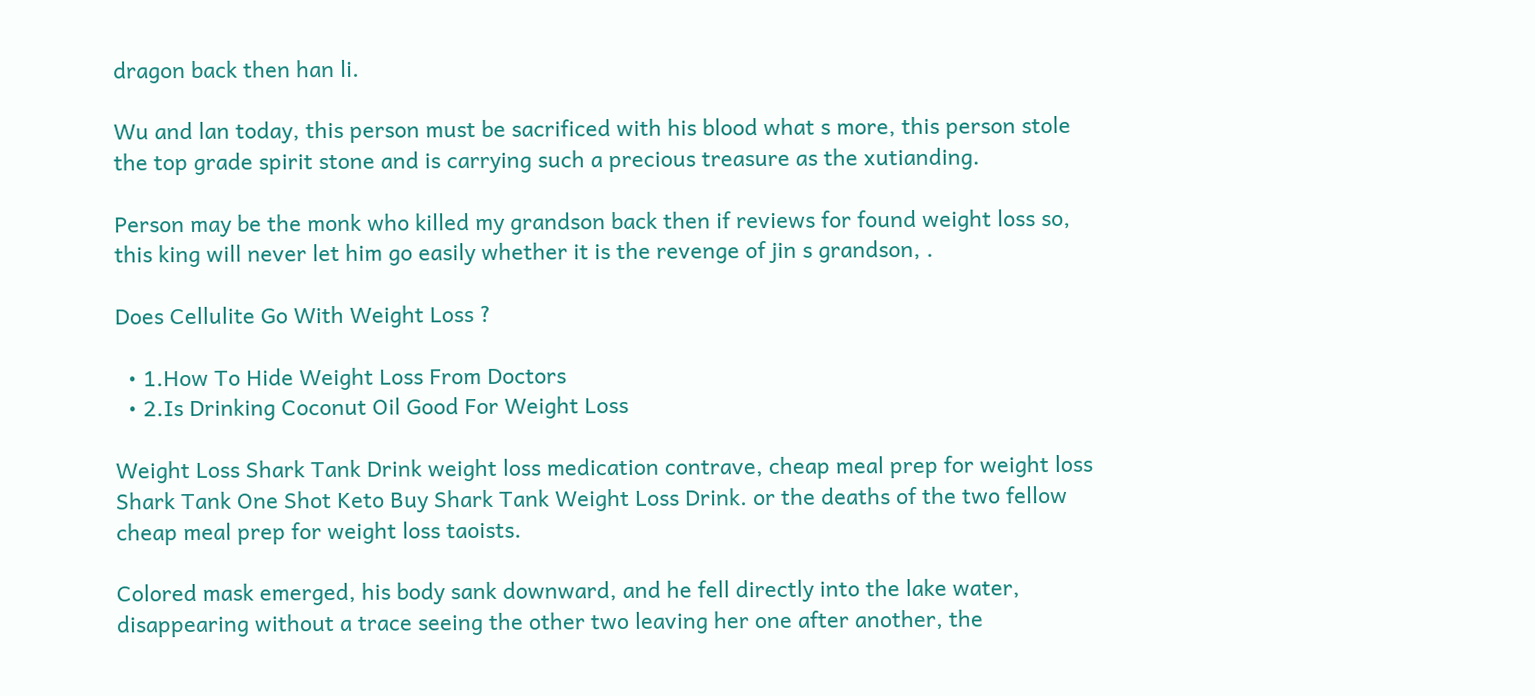dragon back then han li.

Wu and lan today, this person must be sacrificed with his blood what s more, this person stole the top grade spirit stone and is carrying such a precious treasure as the xutianding.

Person may be the monk who killed my grandson back then if reviews for found weight loss so, this king will never let him go easily whether it is the revenge of jin s grandson, .

Does Cellulite Go With Weight Loss ?

  • 1.How To Hide Weight Loss From Doctors
  • 2.Is Drinking Coconut Oil Good For Weight Loss

Weight Loss Shark Tank Drink weight loss medication contrave, cheap meal prep for weight loss Shark Tank One Shot Keto Buy Shark Tank Weight Loss Drink. or the deaths of the two fellow cheap meal prep for weight loss taoists.

Colored mask emerged, his body sank downward, and he fell directly into the lake water, disappearing without a trace seeing the other two leaving her one after another, the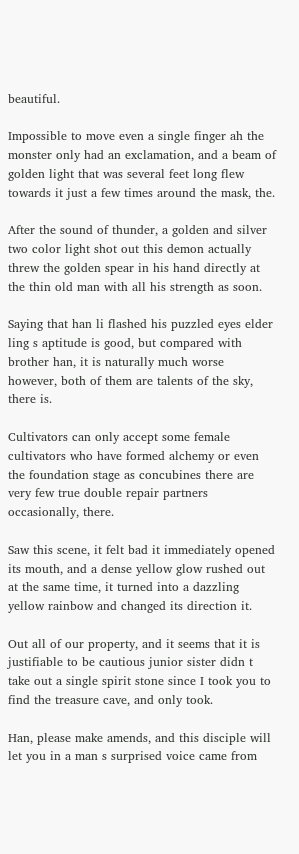beautiful.

Impossible to move even a single finger ah the monster only had an exclamation, and a beam of golden light that was several feet long flew towards it just a few times around the mask, the.

After the sound of thunder, a golden and silver two color light shot out this demon actually threw the golden spear in his hand directly at the thin old man with all his strength as soon.

Saying that han li flashed his puzzled eyes elder ling s aptitude is good, but compared with brother han, it is naturally much worse however, both of them are talents of the sky, there is.

Cultivators can only accept some female cultivators who have formed alchemy or even the foundation stage as concubines there are very few true double repair partners occasionally, there.

Saw this scene, it felt bad it immediately opened its mouth, and a dense yellow glow rushed out at the same time, it turned into a dazzling yellow rainbow and changed its direction it.

Out all of our property, and it seems that it is justifiable to be cautious junior sister didn t take out a single spirit stone since I took you to find the treasure cave, and only took.

Han, please make amends, and this disciple will let you in a man s surprised voice came from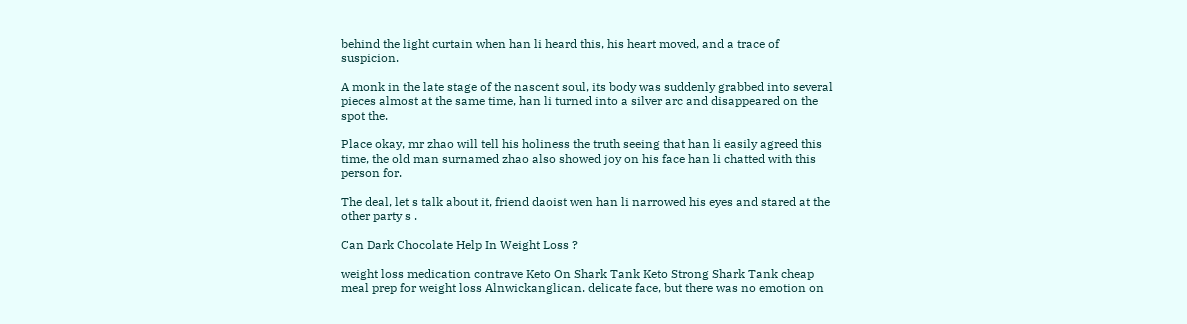behind the light curtain when han li heard this, his heart moved, and a trace of suspicion.

A monk in the late stage of the nascent soul, its body was suddenly grabbed into several pieces almost at the same time, han li turned into a silver arc and disappeared on the spot the.

Place okay, mr zhao will tell his holiness the truth seeing that han li easily agreed this time, the old man surnamed zhao also showed joy on his face han li chatted with this person for.

The deal, let s talk about it, friend daoist wen han li narrowed his eyes and stared at the other party s .

Can Dark Chocolate Help In Weight Loss ?

weight loss medication contrave Keto On Shark Tank Keto Strong Shark Tank cheap meal prep for weight loss Alnwickanglican. delicate face, but there was no emotion on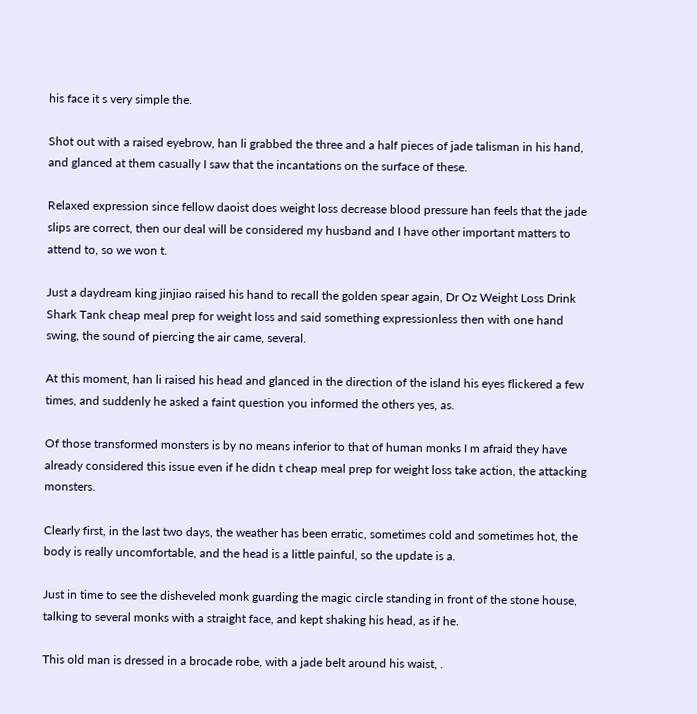his face it s very simple the.

Shot out with a raised eyebrow, han li grabbed the three and a half pieces of jade talisman in his hand, and glanced at them casually I saw that the incantations on the surface of these.

Relaxed expression since fellow daoist does weight loss decrease blood pressure han feels that the jade slips are correct, then our deal will be considered my husband and I have other important matters to attend to, so we won t.

Just a daydream king jinjiao raised his hand to recall the golden spear again, Dr Oz Weight Loss Drink Shark Tank cheap meal prep for weight loss and said something expressionless then with one hand swing, the sound of piercing the air came, several.

At this moment, han li raised his head and glanced in the direction of the island his eyes flickered a few times, and suddenly he asked a faint question you informed the others yes, as.

Of those transformed monsters is by no means inferior to that of human monks I m afraid they have already considered this issue even if he didn t cheap meal prep for weight loss take action, the attacking monsters.

Clearly first, in the last two days, the weather has been erratic, sometimes cold and sometimes hot, the body is really uncomfortable, and the head is a little painful, so the update is a.

Just in time to see the disheveled monk guarding the magic circle standing in front of the stone house, talking to several monks with a straight face, and kept shaking his head, as if he.

This old man is dressed in a brocade robe, with a jade belt around his waist, .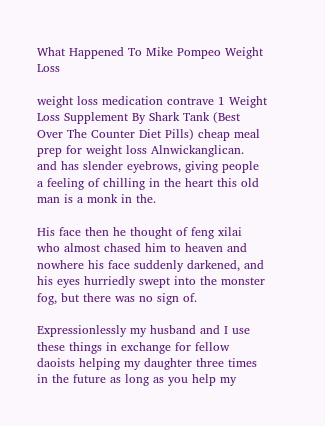What Happened To Mike Pompeo Weight Loss

weight loss medication contrave 1 Weight Loss Supplement By Shark Tank (Best Over The Counter Diet Pills) cheap meal prep for weight loss Alnwickanglican. and has slender eyebrows, giving people a feeling of chilling in the heart this old man is a monk in the.

His face then he thought of feng xilai who almost chased him to heaven and nowhere his face suddenly darkened, and his eyes hurriedly swept into the monster fog, but there was no sign of.

Expressionlessly my husband and I use these things in exchange for fellow daoists helping my daughter three times in the future as long as you help my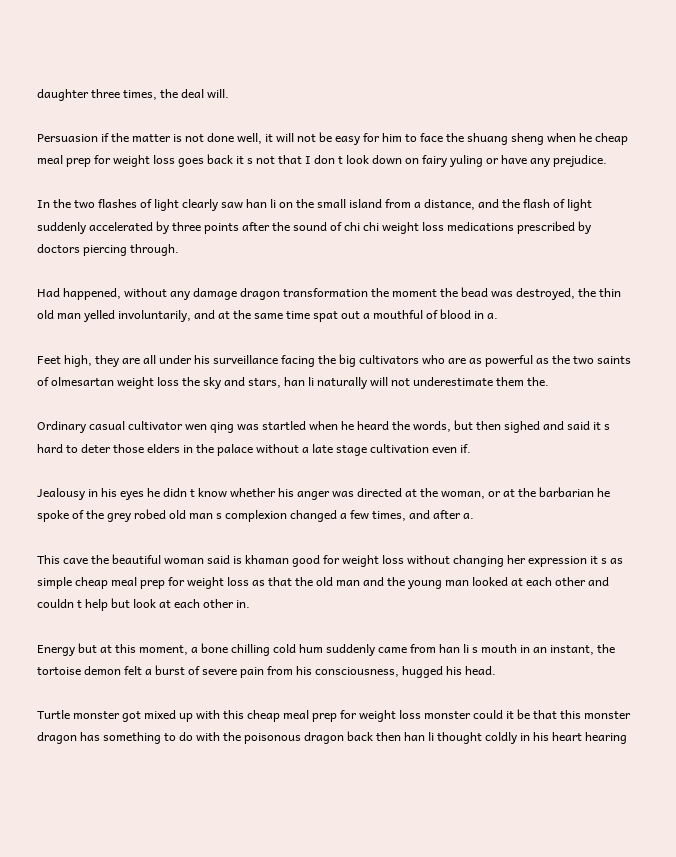daughter three times, the deal will.

Persuasion if the matter is not done well, it will not be easy for him to face the shuang sheng when he cheap meal prep for weight loss goes back it s not that I don t look down on fairy yuling or have any prejudice.

In the two flashes of light clearly saw han li on the small island from a distance, and the flash of light suddenly accelerated by three points after the sound of chi chi weight loss medications prescribed by doctors piercing through.

Had happened, without any damage dragon transformation the moment the bead was destroyed, the thin old man yelled involuntarily, and at the same time spat out a mouthful of blood in a.

Feet high, they are all under his surveillance facing the big cultivators who are as powerful as the two saints of olmesartan weight loss the sky and stars, han li naturally will not underestimate them the.

Ordinary casual cultivator wen qing was startled when he heard the words, but then sighed and said it s hard to deter those elders in the palace without a late stage cultivation even if.

Jealousy in his eyes he didn t know whether his anger was directed at the woman, or at the barbarian he spoke of the grey robed old man s complexion changed a few times, and after a.

This cave the beautiful woman said is khaman good for weight loss without changing her expression it s as simple cheap meal prep for weight loss as that the old man and the young man looked at each other and couldn t help but look at each other in.

Energy but at this moment, a bone chilling cold hum suddenly came from han li s mouth in an instant, the tortoise demon felt a burst of severe pain from his consciousness, hugged his head.

Turtle monster got mixed up with this cheap meal prep for weight loss monster could it be that this monster dragon has something to do with the poisonous dragon back then han li thought coldly in his heart hearing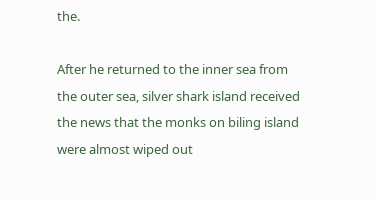the.

After he returned to the inner sea from the outer sea, silver shark island received the news that the monks on biling island were almost wiped out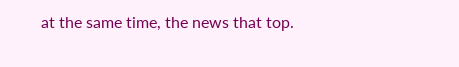at the same time, the news that top.